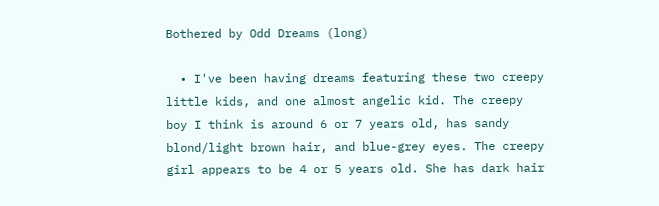Bothered by Odd Dreams (long)

  • I've been having dreams featuring these two creepy little kids, and one almost angelic kid. The creepy boy I think is around 6 or 7 years old, has sandy blond/light brown hair, and blue-grey eyes. The creepy girl appears to be 4 or 5 years old. She has dark hair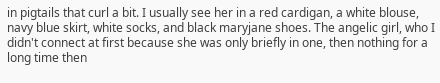in pigtails that curl a bit. I usually see her in a red cardigan, a white blouse, navy blue skirt, white socks, and black maryjane shoes. The angelic girl, who I didn't connect at first because she was only briefly in one, then nothing for a long time then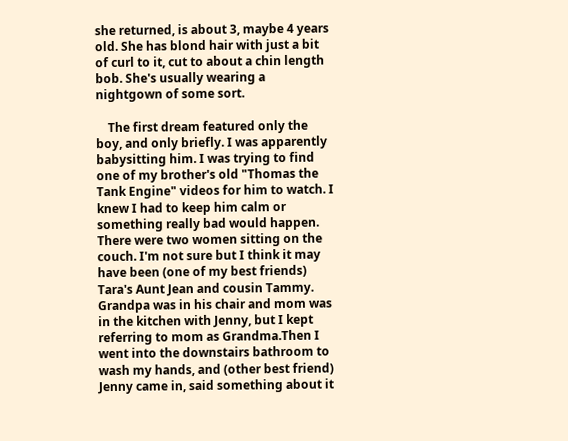she returned, is about 3, maybe 4 years old. She has blond hair with just a bit of curl to it, cut to about a chin length bob. She's usually wearing a nightgown of some sort.

    The first dream featured only the boy, and only briefly. I was apparently babysitting him. I was trying to find one of my brother's old "Thomas the Tank Engine" videos for him to watch. I knew I had to keep him calm or something really bad would happen. There were two women sitting on the couch. I'm not sure but I think it may have been (one of my best friends) Tara's Aunt Jean and cousin Tammy. Grandpa was in his chair and mom was in the kitchen with Jenny, but I kept referring to mom as Grandma.Then I went into the downstairs bathroom to wash my hands, and (other best friend) Jenny came in, said something about it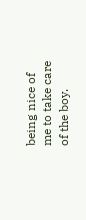being nice of me to take care of the boy.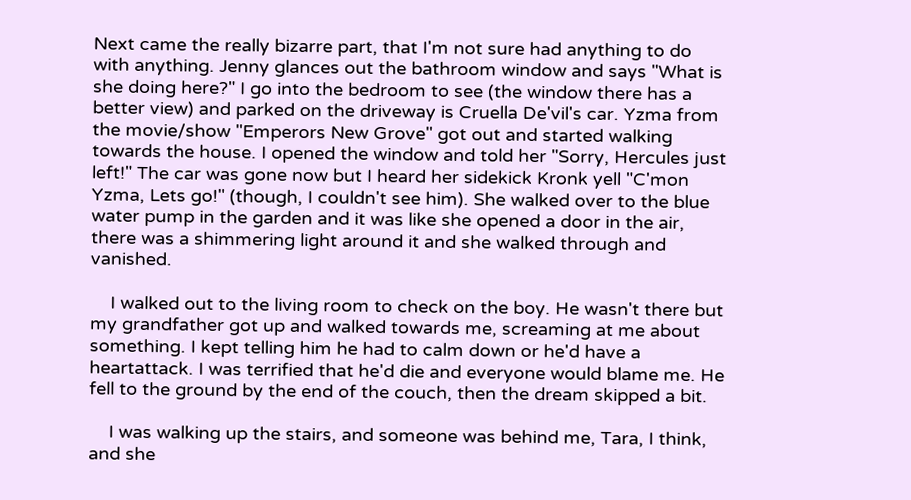Next came the really bizarre part, that I'm not sure had anything to do with anything. Jenny glances out the bathroom window and says "What is she doing here?" I go into the bedroom to see (the window there has a better view) and parked on the driveway is Cruella De'vil's car. Yzma from the movie/show "Emperors New Grove" got out and started walking towards the house. I opened the window and told her "Sorry, Hercules just left!" The car was gone now but I heard her sidekick Kronk yell "C'mon Yzma, Lets go!" (though, I couldn't see him). She walked over to the blue water pump in the garden and it was like she opened a door in the air, there was a shimmering light around it and she walked through and vanished.

    I walked out to the living room to check on the boy. He wasn't there but my grandfather got up and walked towards me, screaming at me about something. I kept telling him he had to calm down or he'd have a heartattack. I was terrified that he'd die and everyone would blame me. He fell to the ground by the end of the couch, then the dream skipped a bit.

    I was walking up the stairs, and someone was behind me, Tara, I think, and she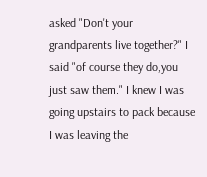asked "Don't your grandparents live together?" I said "of course they do,you just saw them." I knew I was going upstairs to pack because I was leaving the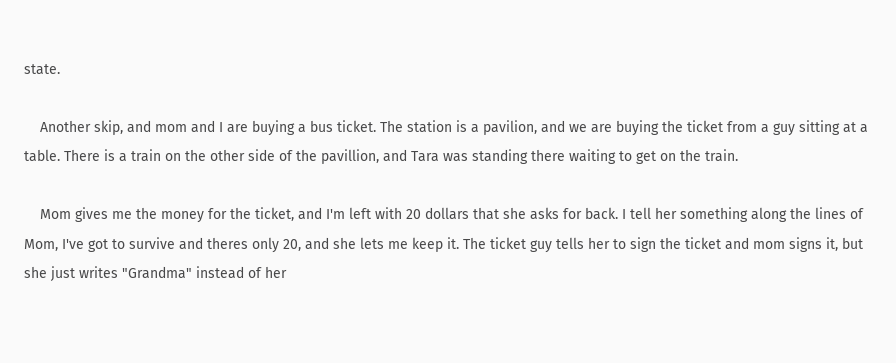state.

    Another skip, and mom and I are buying a bus ticket. The station is a pavilion, and we are buying the ticket from a guy sitting at a table. There is a train on the other side of the pavillion, and Tara was standing there waiting to get on the train.

    Mom gives me the money for the ticket, and I'm left with 20 dollars that she asks for back. I tell her something along the lines of Mom, I've got to survive and theres only 20, and she lets me keep it. The ticket guy tells her to sign the ticket and mom signs it, but she just writes "Grandma" instead of her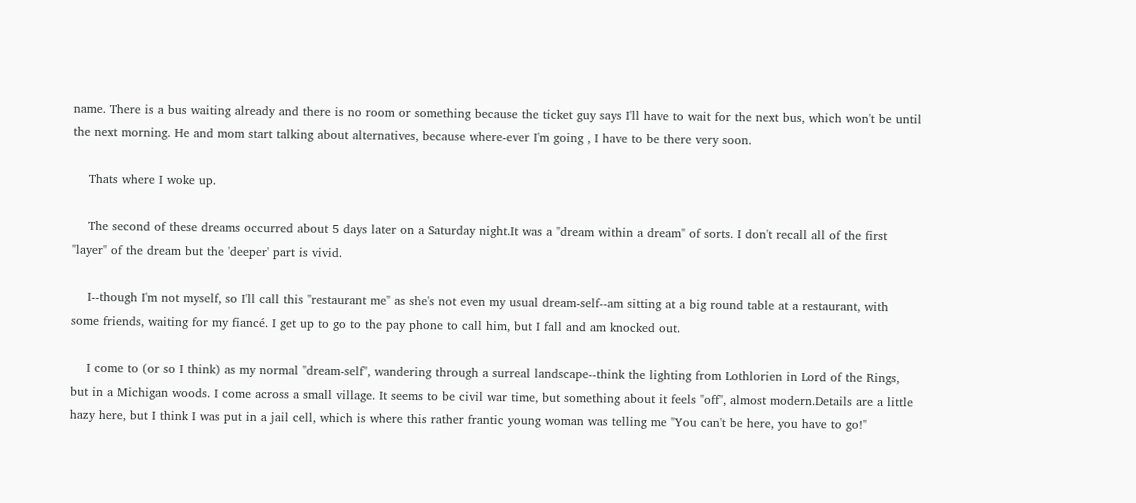name. There is a bus waiting already and there is no room or something because the ticket guy says I'll have to wait for the next bus, which won't be until the next morning. He and mom start talking about alternatives, because where-ever I'm going , I have to be there very soon.

    Thats where I woke up.

    The second of these dreams occurred about 5 days later on a Saturday night.It was a "dream within a dream" of sorts. I don't recall all of the first "layer" of the dream but the 'deeper' part is vivid.

    I--though I'm not myself, so I'll call this "restaurant me" as she's not even my usual dream-self--am sitting at a big round table at a restaurant, with some friends, waiting for my fiancé. I get up to go to the pay phone to call him, but I fall and am knocked out.

    I come to (or so I think) as my normal "dream-self", wandering through a surreal landscape--think the lighting from Lothlorien in Lord of the Rings, but in a Michigan woods. I come across a small village. It seems to be civil war time, but something about it feels "off", almost modern.Details are a little hazy here, but I think I was put in a jail cell, which is where this rather frantic young woman was telling me "You can't be here, you have to go!"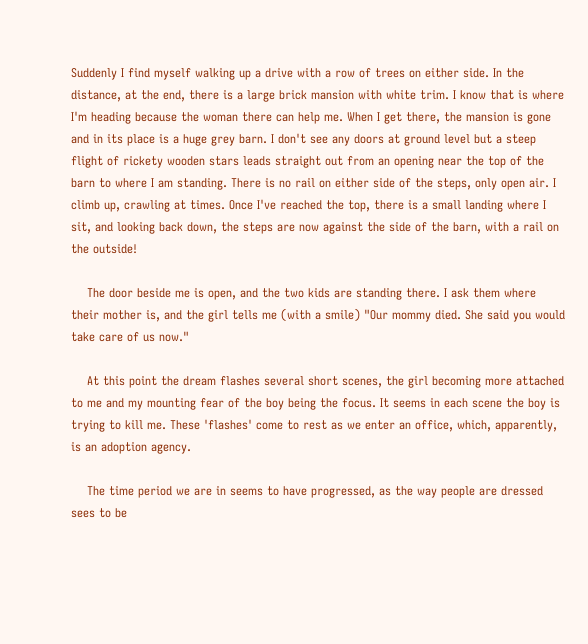Suddenly I find myself walking up a drive with a row of trees on either side. In the distance, at the end, there is a large brick mansion with white trim. I know that is where I'm heading because the woman there can help me. When I get there, the mansion is gone and in its place is a huge grey barn. I don't see any doors at ground level but a steep flight of rickety wooden stars leads straight out from an opening near the top of the barn to where I am standing. There is no rail on either side of the steps, only open air. I climb up, crawling at times. Once I've reached the top, there is a small landing where I sit, and looking back down, the steps are now against the side of the barn, with a rail on the outside!

    The door beside me is open, and the two kids are standing there. I ask them where their mother is, and the girl tells me (with a smile) "Our mommy died. She said you would take care of us now."

    At this point the dream flashes several short scenes, the girl becoming more attached to me and my mounting fear of the boy being the focus. It seems in each scene the boy is trying to kill me. These 'flashes' come to rest as we enter an office, which, apparently, is an adoption agency.

    The time period we are in seems to have progressed, as the way people are dressed sees to be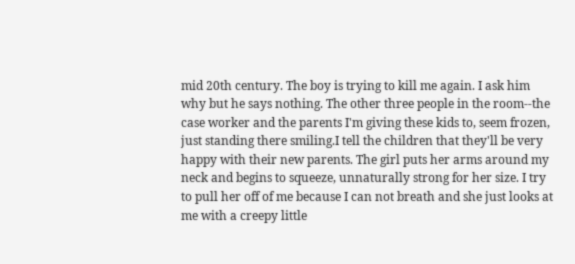mid 20th century. The boy is trying to kill me again. I ask him why but he says nothing. The other three people in the room--the case worker and the parents I'm giving these kids to, seem frozen, just standing there smiling.I tell the children that they'll be very happy with their new parents. The girl puts her arms around my neck and begins to squeeze, unnaturally strong for her size. I try to pull her off of me because I can not breath and she just looks at me with a creepy little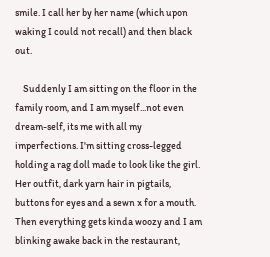smile. I call her by her name (which upon waking I could not recall) and then black out.

    Suddenly I am sitting on the floor in the family room, and I am myself...not even dream-self, its me with all my imperfections. I'm sitting cross-legged holding a rag doll made to look like the girl. Her outfit, dark yarn hair in pigtails, buttons for eyes and a sewn x for a mouth. Then everything gets kinda woozy and I am blinking awake back in the restaurant,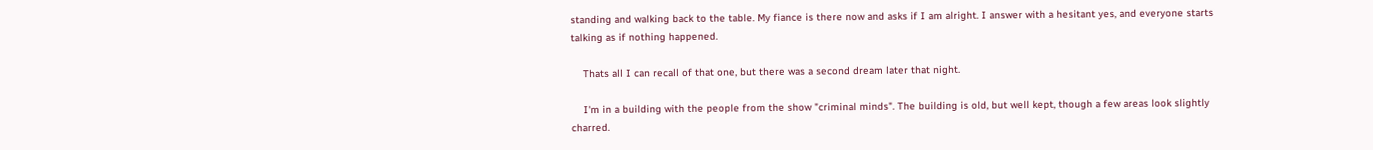standing and walking back to the table. My fiance is there now and asks if I am alright. I answer with a hesitant yes, and everyone starts talking as if nothing happened.

    Thats all I can recall of that one, but there was a second dream later that night.

    I'm in a building with the people from the show "criminal minds". The building is old, but well kept, though a few areas look slightly charred.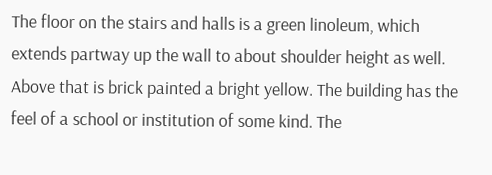The floor on the stairs and halls is a green linoleum, which extends partway up the wall to about shoulder height as well. Above that is brick painted a bright yellow. The building has the feel of a school or institution of some kind. The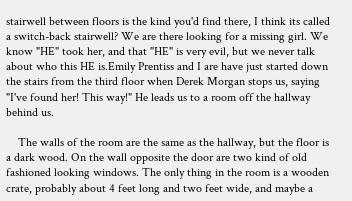stairwell between floors is the kind you'd find there, I think its called a switch-back stairwell? We are there looking for a missing girl. We know "HE" took her, and that "HE" is very evil, but we never talk about who this HE is.Emily Prentiss and I are have just started down the stairs from the third floor when Derek Morgan stops us, saying "I've found her! This way!" He leads us to a room off the hallway behind us.

    The walls of the room are the same as the hallway, but the floor is a dark wood. On the wall opposite the door are two kind of old fashioned looking windows. The only thing in the room is a wooden crate, probably about 4 feet long and two feet wide, and maybe a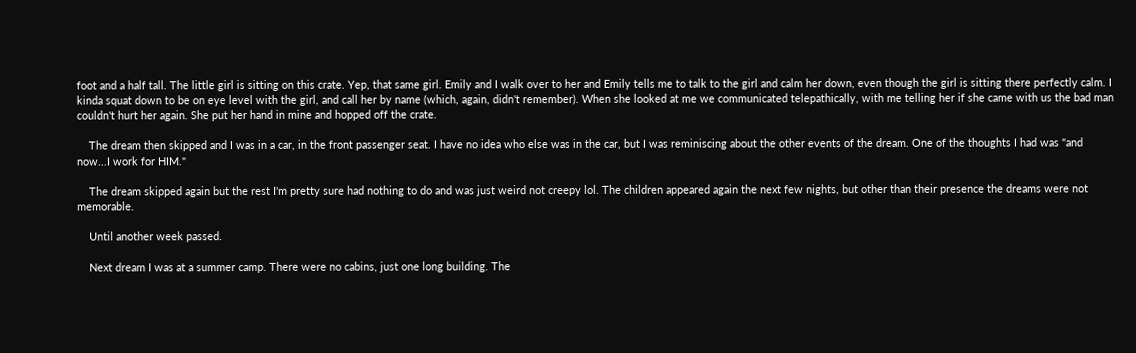foot and a half tall. The little girl is sitting on this crate. Yep, that same girl. Emily and I walk over to her and Emily tells me to talk to the girl and calm her down, even though the girl is sitting there perfectly calm. I kinda squat down to be on eye level with the girl, and call her by name (which, again, didn't remember). When she looked at me we communicated telepathically, with me telling her if she came with us the bad man couldn't hurt her again. She put her hand in mine and hopped off the crate.

    The dream then skipped and I was in a car, in the front passenger seat. I have no idea who else was in the car, but I was reminiscing about the other events of the dream. One of the thoughts I had was "and now...I work for HIM."

    The dream skipped again but the rest I'm pretty sure had nothing to do and was just weird not creepy lol. The children appeared again the next few nights, but other than their presence the dreams were not memorable.

    Until another week passed.

    Next dream I was at a summer camp. There were no cabins, just one long building. The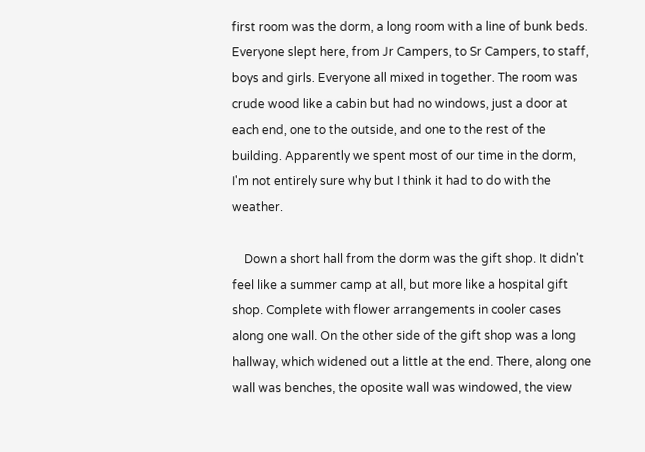first room was the dorm, a long room with a line of bunk beds. Everyone slept here, from Jr Campers, to Sr Campers, to staff, boys and girls. Everyone all mixed in together. The room was crude wood like a cabin but had no windows, just a door at each end, one to the outside, and one to the rest of the building. Apparently we spent most of our time in the dorm, I'm not entirely sure why but I think it had to do with the weather.

    Down a short hall from the dorm was the gift shop. It didn't feel like a summer camp at all, but more like a hospital gift shop. Complete with flower arrangements in cooler cases along one wall. On the other side of the gift shop was a long hallway, which widened out a little at the end. There, along one wall was benches, the oposite wall was windowed, the view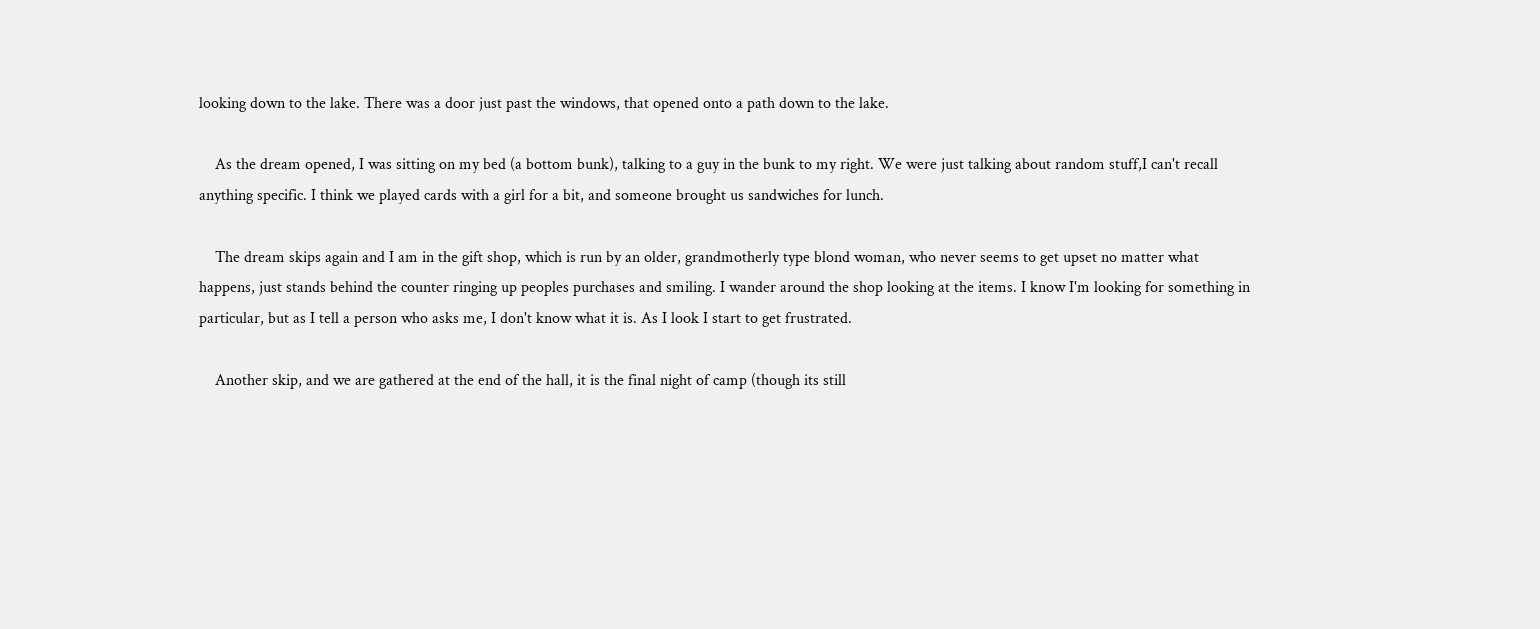looking down to the lake. There was a door just past the windows, that opened onto a path down to the lake.

    As the dream opened, I was sitting on my bed (a bottom bunk), talking to a guy in the bunk to my right. We were just talking about random stuff,I can't recall anything specific. I think we played cards with a girl for a bit, and someone brought us sandwiches for lunch.

    The dream skips again and I am in the gift shop, which is run by an older, grandmotherly type blond woman, who never seems to get upset no matter what happens, just stands behind the counter ringing up peoples purchases and smiling. I wander around the shop looking at the items. I know I'm looking for something in particular, but as I tell a person who asks me, I don't know what it is. As I look I start to get frustrated.

    Another skip, and we are gathered at the end of the hall, it is the final night of camp (though its still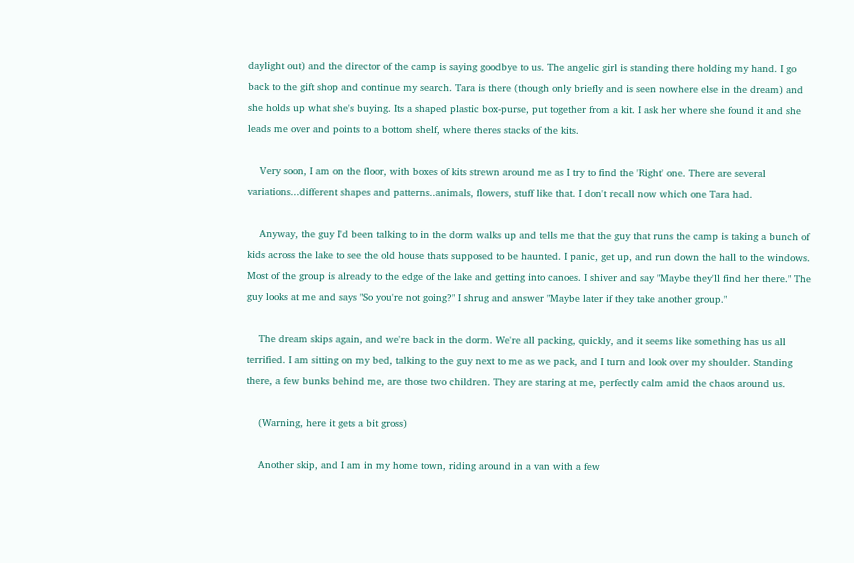daylight out) and the director of the camp is saying goodbye to us. The angelic girl is standing there holding my hand. I go back to the gift shop and continue my search. Tara is there (though only briefly and is seen nowhere else in the dream) and she holds up what she's buying. Its a shaped plastic box-purse, put together from a kit. I ask her where she found it and she leads me over and points to a bottom shelf, where theres stacks of the kits.

    Very soon, I am on the floor, with boxes of kits strewn around me as I try to find the 'Right' one. There are several variations...different shapes and patterns..animals, flowers, stuff like that. I don't recall now which one Tara had.

    Anyway, the guy I'd been talking to in the dorm walks up and tells me that the guy that runs the camp is taking a bunch of kids across the lake to see the old house thats supposed to be haunted. I panic, get up, and run down the hall to the windows. Most of the group is already to the edge of the lake and getting into canoes. I shiver and say "Maybe they'll find her there." The guy looks at me and says "So you're not going?" I shrug and answer "Maybe later if they take another group."

    The dream skips again, and we're back in the dorm. We're all packing, quickly, and it seems like something has us all terrified. I am sitting on my bed, talking to the guy next to me as we pack, and I turn and look over my shoulder. Standing there, a few bunks behind me, are those two children. They are staring at me, perfectly calm amid the chaos around us.

    (Warning, here it gets a bit gross)

    Another skip, and I am in my home town, riding around in a van with a few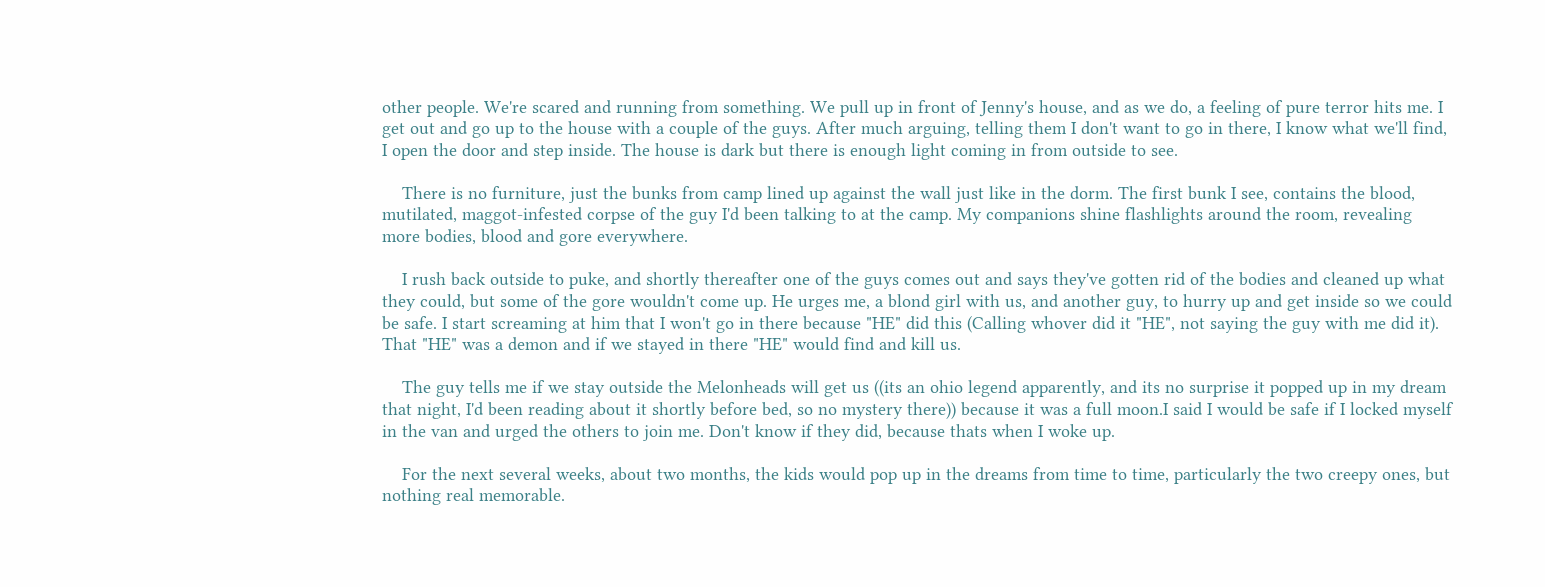other people. We're scared and running from something. We pull up in front of Jenny's house, and as we do, a feeling of pure terror hits me. I get out and go up to the house with a couple of the guys. After much arguing, telling them I don't want to go in there, I know what we'll find, I open the door and step inside. The house is dark but there is enough light coming in from outside to see.

    There is no furniture, just the bunks from camp lined up against the wall just like in the dorm. The first bunk I see, contains the blood, mutilated, maggot-infested corpse of the guy I'd been talking to at the camp. My companions shine flashlights around the room, revealing more bodies, blood and gore everywhere.

    I rush back outside to puke, and shortly thereafter one of the guys comes out and says they've gotten rid of the bodies and cleaned up what they could, but some of the gore wouldn't come up. He urges me, a blond girl with us, and another guy, to hurry up and get inside so we could be safe. I start screaming at him that I won't go in there because "HE" did this (Calling whover did it "HE", not saying the guy with me did it). That "HE" was a demon and if we stayed in there "HE" would find and kill us.

    The guy tells me if we stay outside the Melonheads will get us ((its an ohio legend apparently, and its no surprise it popped up in my dream that night, I'd been reading about it shortly before bed, so no mystery there)) because it was a full moon.I said I would be safe if I locked myself in the van and urged the others to join me. Don't know if they did, because thats when I woke up.

    For the next several weeks, about two months, the kids would pop up in the dreams from time to time, particularly the two creepy ones, but nothing real memorable.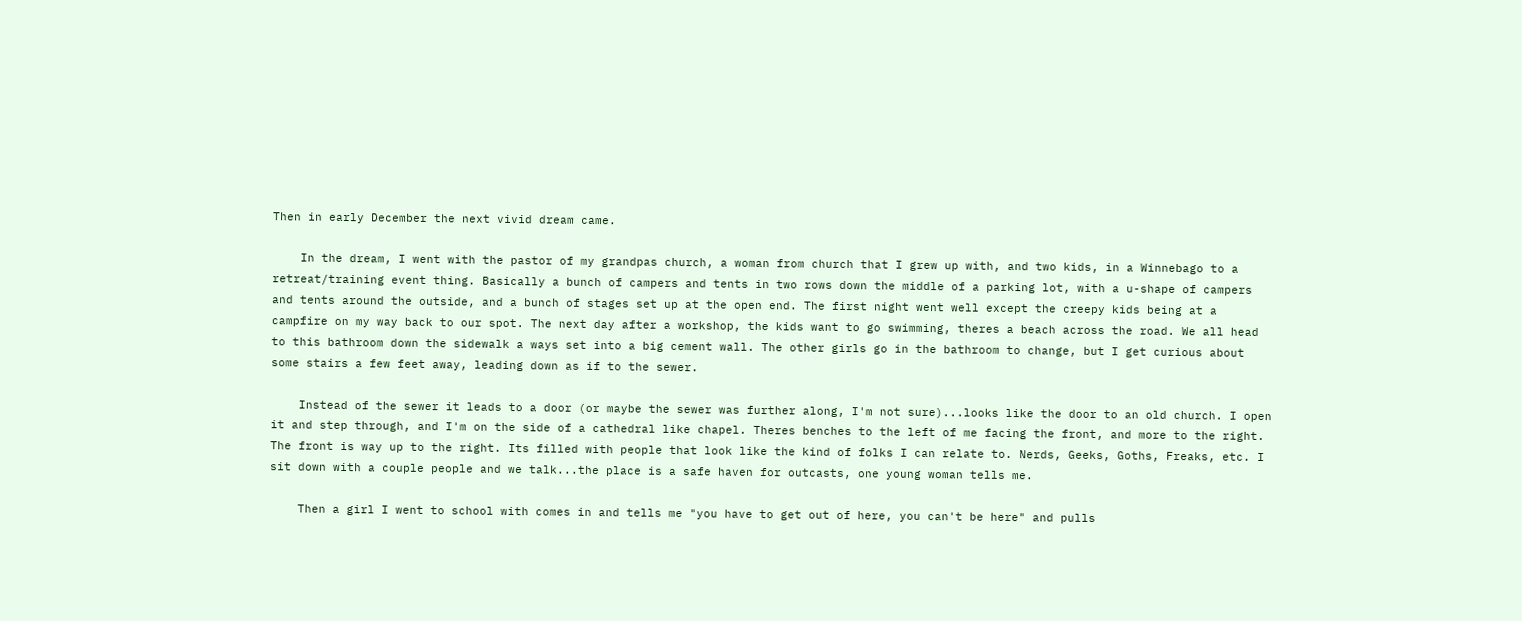Then in early December the next vivid dream came.

    In the dream, I went with the pastor of my grandpas church, a woman from church that I grew up with, and two kids, in a Winnebago to a retreat/training event thing. Basically a bunch of campers and tents in two rows down the middle of a parking lot, with a u-shape of campers and tents around the outside, and a bunch of stages set up at the open end. The first night went well except the creepy kids being at a campfire on my way back to our spot. The next day after a workshop, the kids want to go swimming, theres a beach across the road. We all head to this bathroom down the sidewalk a ways set into a big cement wall. The other girls go in the bathroom to change, but I get curious about some stairs a few feet away, leading down as if to the sewer.

    Instead of the sewer it leads to a door (or maybe the sewer was further along, I'm not sure)...looks like the door to an old church. I open it and step through, and I'm on the side of a cathedral like chapel. Theres benches to the left of me facing the front, and more to the right. The front is way up to the right. Its filled with people that look like the kind of folks I can relate to. Nerds, Geeks, Goths, Freaks, etc. I sit down with a couple people and we talk...the place is a safe haven for outcasts, one young woman tells me.

    Then a girl I went to school with comes in and tells me "you have to get out of here, you can't be here" and pulls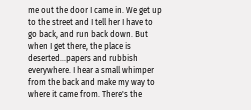me out the door I came in. We get up to the street and I tell her I have to go back, and run back down. But when I get there, the place is deserted...papers and rubbish everywhere. I hear a small whimper from the back and make my way to where it came from. There's the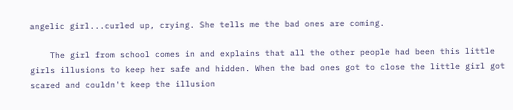angelic girl...curled up, crying. She tells me the bad ones are coming.

    The girl from school comes in and explains that all the other people had been this little girls illusions to keep her safe and hidden. When the bad ones got to close the little girl got scared and couldn't keep the illusion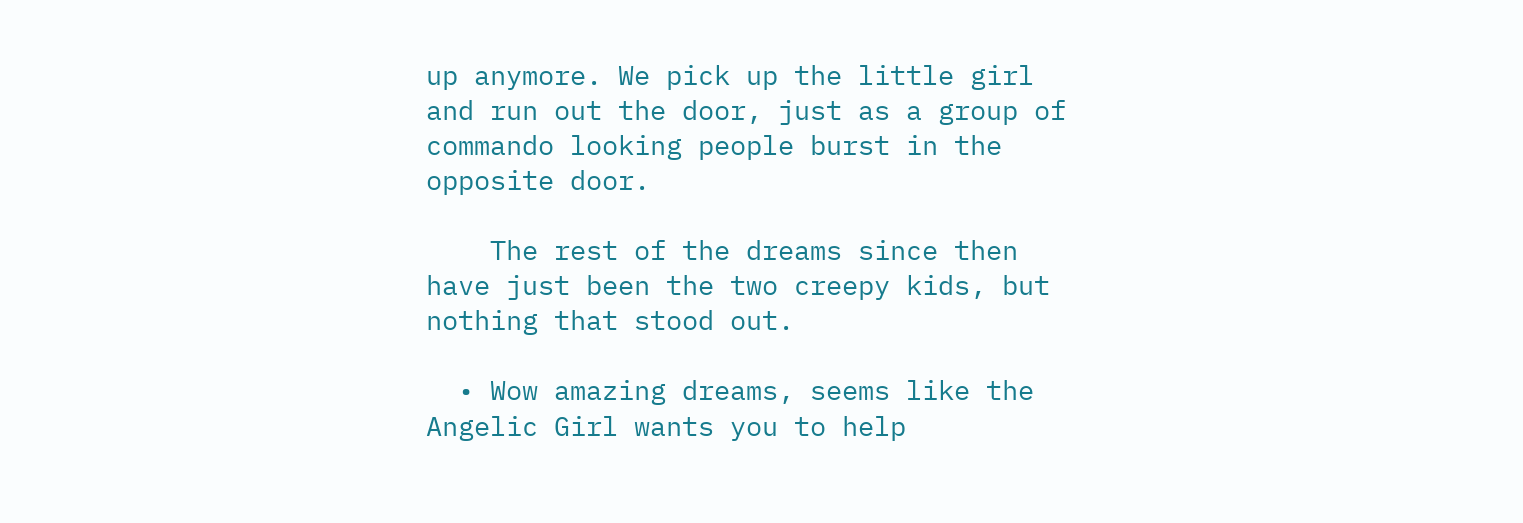up anymore. We pick up the little girl and run out the door, just as a group of commando looking people burst in the opposite door.

    The rest of the dreams since then have just been the two creepy kids, but nothing that stood out.

  • Wow amazing dreams, seems like the Angelic Girl wants you to help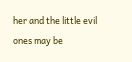her and the little evil ones may be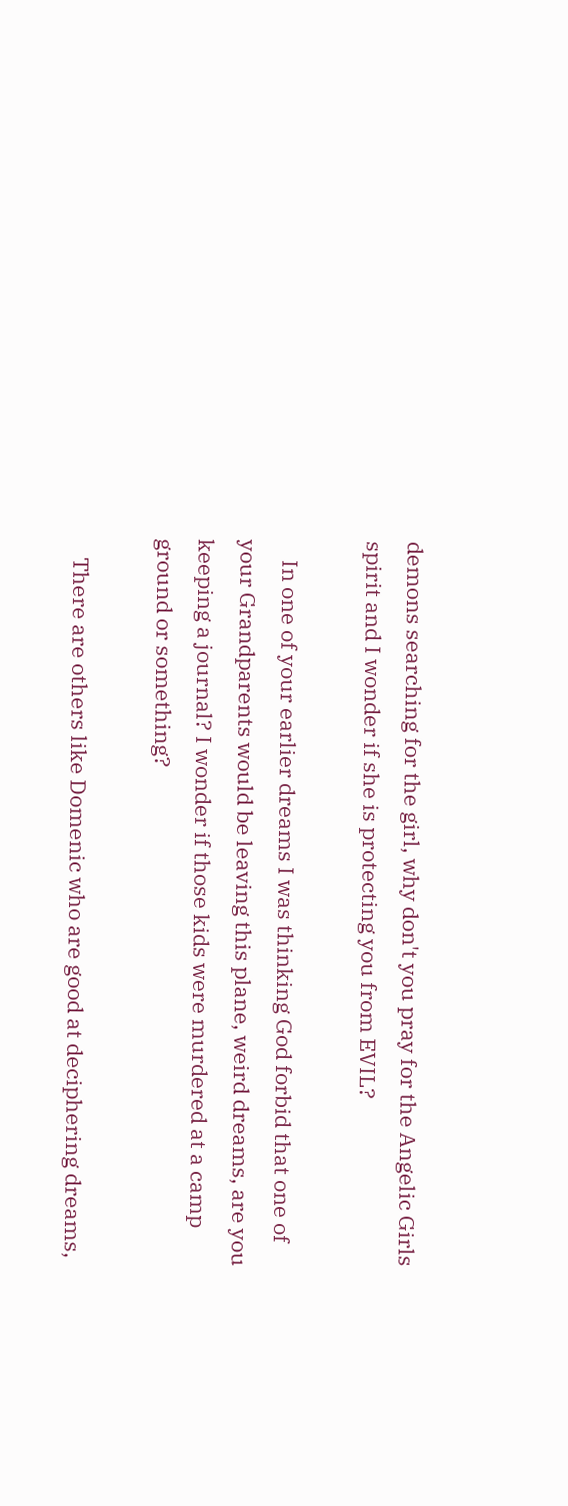demons searching for the girl, why don't you pray for the Angelic Girls spirit and I wonder if she is protecting you from EVIL?

    In one of your earlier dreams I was thinking God forbid that one of your Grandparents would be leaving this plane, weird dreams, are you keeping a journal? I wonder if those kids were murdered at a camp ground or something?

    There are others like Domenic who are good at deciphering dreams,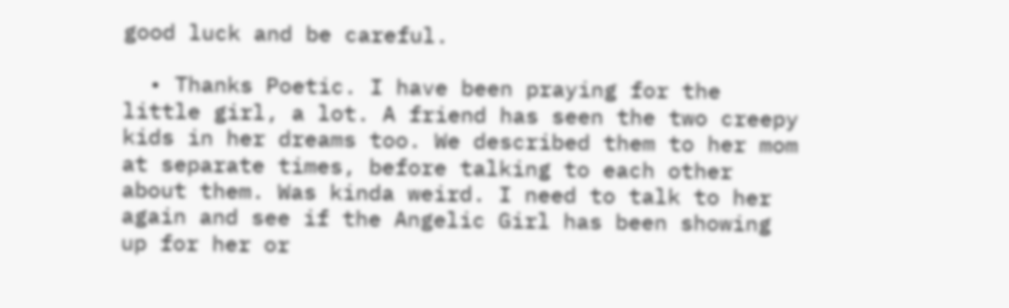good luck and be careful.

  • Thanks Poetic. I have been praying for the little girl, a lot. A friend has seen the two creepy kids in her dreams too. We described them to her mom at separate times, before talking to each other about them. Was kinda weird. I need to talk to her again and see if the Angelic Girl has been showing up for her or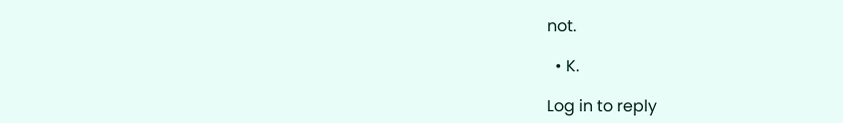not.

  • K.

Log in to reply